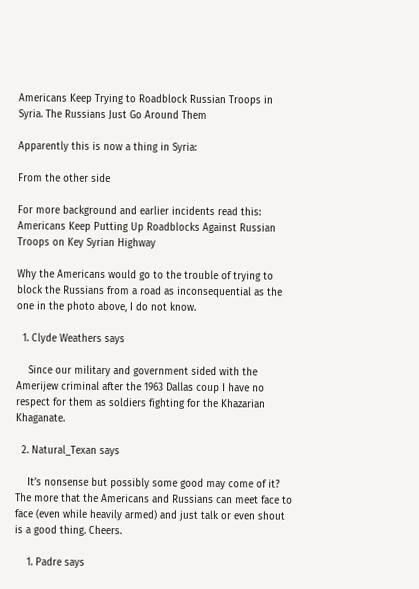Americans Keep Trying to Roadblock Russian Troops in Syria. The Russians Just Go Around Them

Apparently this is now a thing in Syria:

From the other side

For more background and earlier incidents read this: Americans Keep Putting Up Roadblocks Against Russian Troops on Key Syrian Highway

Why the Americans would go to the trouble of trying to block the Russians from a road as inconsequential as the one in the photo above, I do not know.

  1. Clyde Weathers says

    Since our military and government sided with the Amerijew criminal after the 1963 Dallas coup I have no respect for them as soldiers fighting for the Khazarian Khaganate.

  2. Natural_Texan says

    It’s nonsense but possibly some good may come of it? The more that the Americans and Russians can meet face to face (even while heavily armed) and just talk or even shout is a good thing. Cheers.

    1. Padre says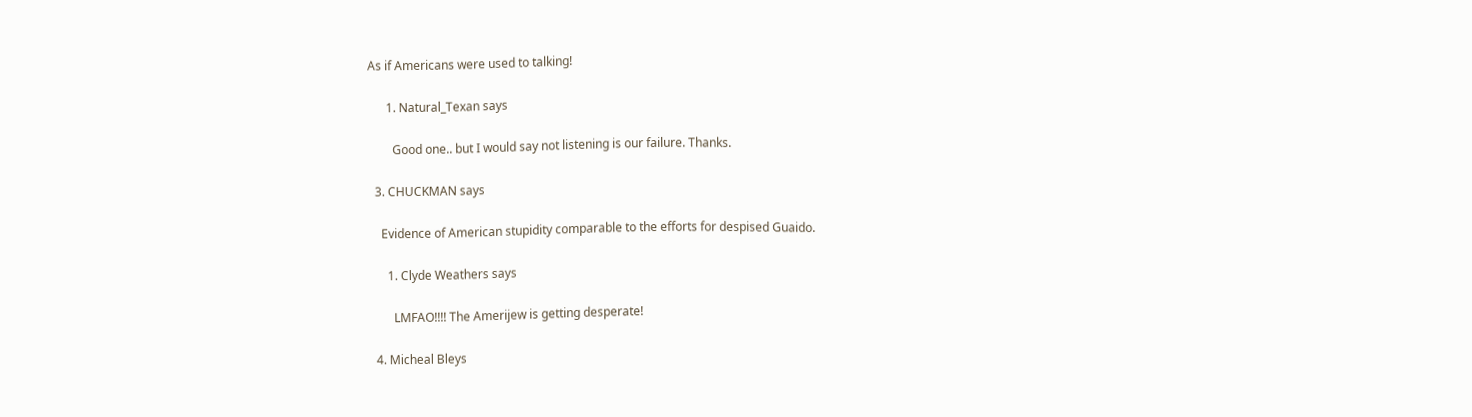As if Americans were used to talking!

      1. Natural_Texan says

        Good one.. but I would say not listening is our failure. Thanks.

  3. CHUCKMAN says

    Evidence of American stupidity comparable to the efforts for despised Guaido.

      1. Clyde Weathers says

        LMFAO!!!! The Amerijew is getting desperate!

  4. Micheal Bleys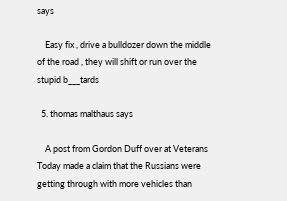says

    Easy fix , drive a bulldozer down the middle of the road , they will shift or run over the stupid b___tards

  5. thomas malthaus says

    A post from Gordon Duff over at Veterans Today made a claim that the Russians were getting through with more vehicles than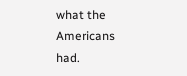what the Americans had.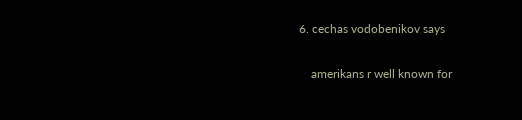6. cechas vodobenikov says

    amerikans r well known for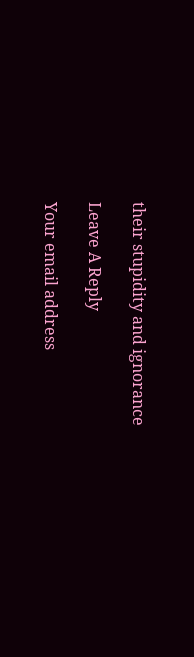their stupidity and ignorance

Leave A Reply

Your email address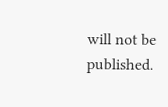will not be published.